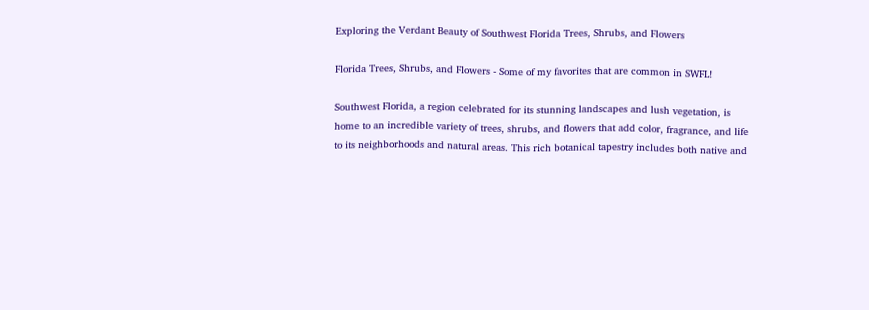Exploring the Verdant Beauty of Southwest Florida Trees, Shrubs, and Flowers

Florida Trees, Shrubs, and Flowers - Some of my favorites that are common in SWFL!

Southwest Florida, a region celebrated for its stunning landscapes and lush vegetation, is home to an incredible variety of trees, shrubs, and flowers that add color, fragrance, and life to its neighborhoods and natural areas. This rich botanical tapestry includes both native and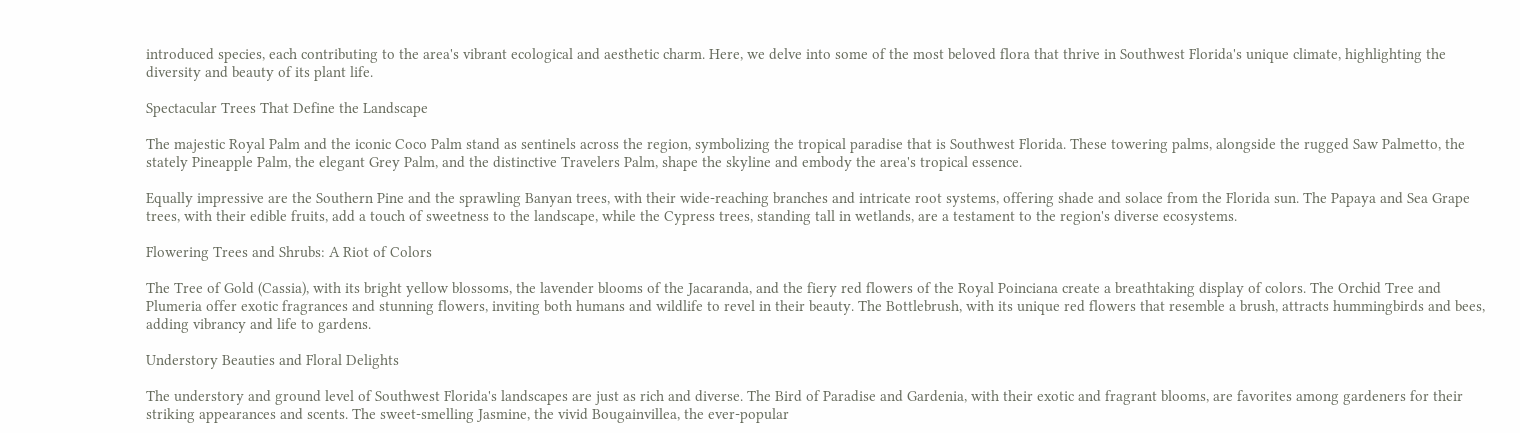introduced species, each contributing to the area's vibrant ecological and aesthetic charm. Here, we delve into some of the most beloved flora that thrive in Southwest Florida's unique climate, highlighting the diversity and beauty of its plant life.

Spectacular Trees That Define the Landscape

The majestic Royal Palm and the iconic Coco Palm stand as sentinels across the region, symbolizing the tropical paradise that is Southwest Florida. These towering palms, alongside the rugged Saw Palmetto, the stately Pineapple Palm, the elegant Grey Palm, and the distinctive Travelers Palm, shape the skyline and embody the area's tropical essence.

Equally impressive are the Southern Pine and the sprawling Banyan trees, with their wide-reaching branches and intricate root systems, offering shade and solace from the Florida sun. The Papaya and Sea Grape trees, with their edible fruits, add a touch of sweetness to the landscape, while the Cypress trees, standing tall in wetlands, are a testament to the region's diverse ecosystems.

Flowering Trees and Shrubs: A Riot of Colors

The Tree of Gold (Cassia), with its bright yellow blossoms, the lavender blooms of the Jacaranda, and the fiery red flowers of the Royal Poinciana create a breathtaking display of colors. The Orchid Tree and Plumeria offer exotic fragrances and stunning flowers, inviting both humans and wildlife to revel in their beauty. The Bottlebrush, with its unique red flowers that resemble a brush, attracts hummingbirds and bees, adding vibrancy and life to gardens.

Understory Beauties and Floral Delights

The understory and ground level of Southwest Florida's landscapes are just as rich and diverse. The Bird of Paradise and Gardenia, with their exotic and fragrant blooms, are favorites among gardeners for their striking appearances and scents. The sweet-smelling Jasmine, the vivid Bougainvillea, the ever-popular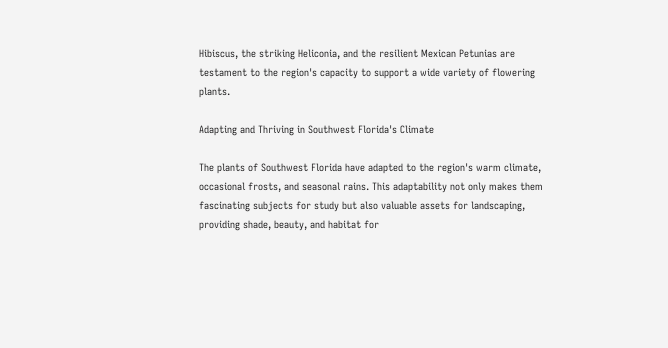Hibiscus, the striking Heliconia, and the resilient Mexican Petunias are testament to the region's capacity to support a wide variety of flowering plants.

Adapting and Thriving in Southwest Florida's Climate

The plants of Southwest Florida have adapted to the region's warm climate, occasional frosts, and seasonal rains. This adaptability not only makes them fascinating subjects for study but also valuable assets for landscaping, providing shade, beauty, and habitat for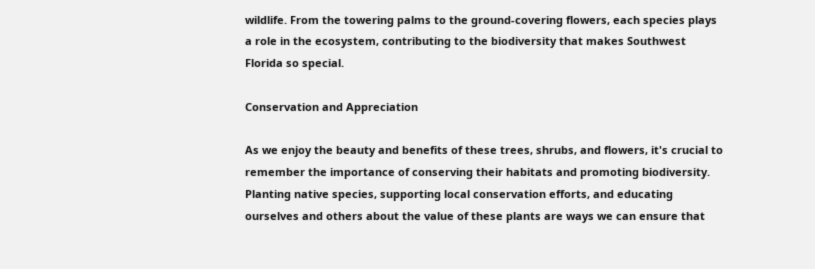wildlife. From the towering palms to the ground-covering flowers, each species plays a role in the ecosystem, contributing to the biodiversity that makes Southwest Florida so special.

Conservation and Appreciation

As we enjoy the beauty and benefits of these trees, shrubs, and flowers, it's crucial to remember the importance of conserving their habitats and promoting biodiversity. Planting native species, supporting local conservation efforts, and educating ourselves and others about the value of these plants are ways we can ensure that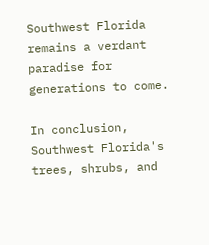Southwest Florida remains a verdant paradise for generations to come.

In conclusion, Southwest Florida's trees, shrubs, and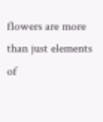flowers are more than just elements of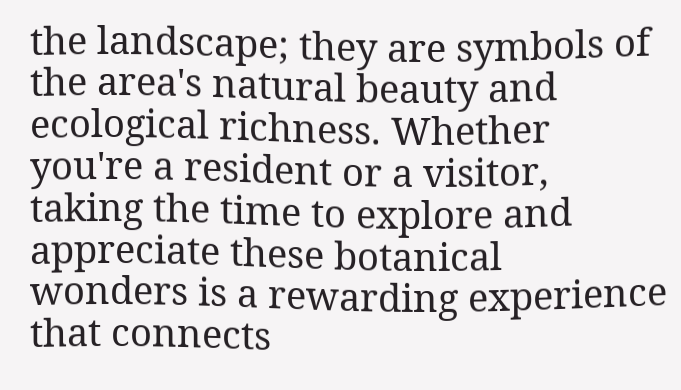the landscape; they are symbols of the area's natural beauty and ecological richness. Whether you're a resident or a visitor, taking the time to explore and appreciate these botanical wonders is a rewarding experience that connects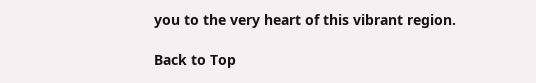you to the very heart of this vibrant region.

Back to Top